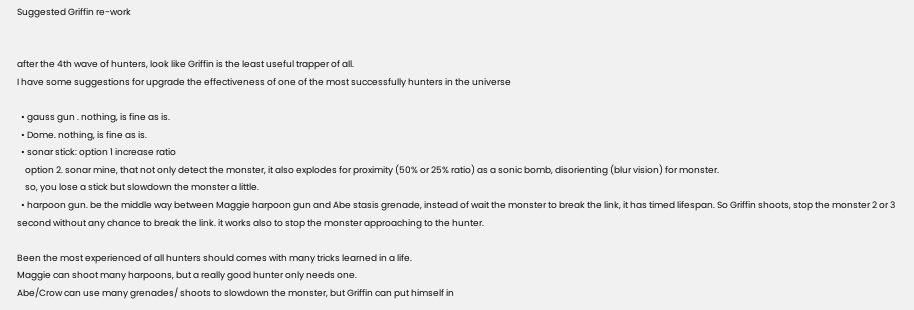Suggested Griffin re-work


after the 4th wave of hunters, look like Griffin is the least useful trapper of all.
I have some suggestions for upgrade the effectiveness of one of the most successfully hunters in the universe

  • gauss gun . nothing, is fine as is.
  • Dome. nothing, is fine as is.
  • sonar stick: option 1 increase ratio
    option 2. sonar mine, that not only detect the monster, it also explodes for proximity (50% or 25% ratio) as a sonic bomb, disorienting (blur vision) for monster.
    so, you lose a stick but slowdown the monster a little.
  • harpoon gun. be the middle way between Maggie harpoon gun and Abe stasis grenade, instead of wait the monster to break the link, it has timed lifespan. So Griffin shoots, stop the monster 2 or 3 second without any chance to break the link. it works also to stop the monster approaching to the hunter.

Been the most experienced of all hunters should comes with many tricks learned in a life.
Maggie can shoot many harpoons, but a really good hunter only needs one.
Abe/Crow can use many grenades/ shoots to slowdown the monster, but Griffin can put himself in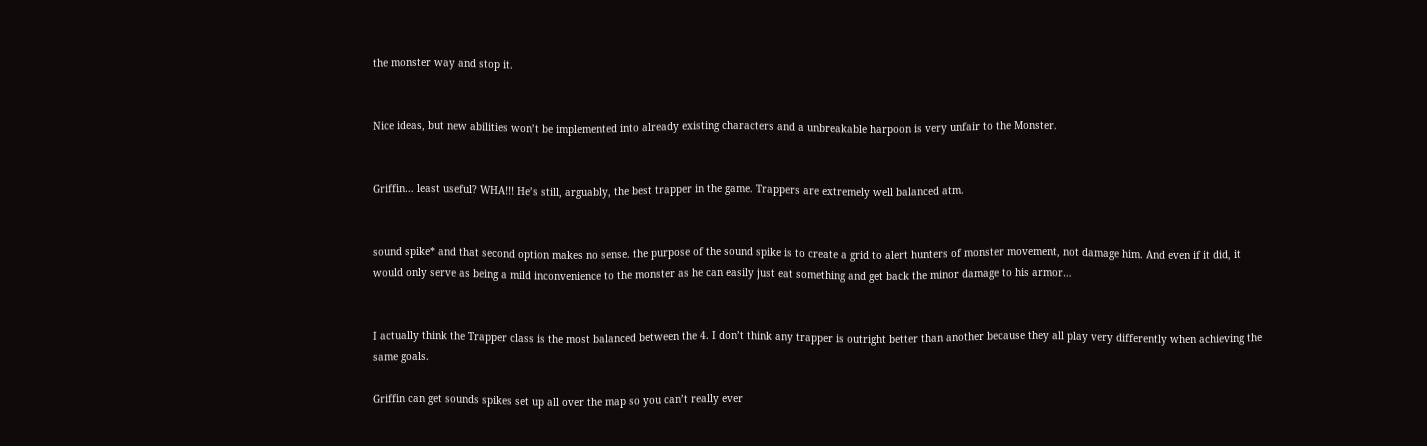the monster way and stop it.


Nice ideas, but new abilities won’t be implemented into already existing characters and a unbreakable harpoon is very unfair to the Monster.


Griffin… least useful? WHA!!! He’s still, arguably, the best trapper in the game. Trappers are extremely well balanced atm.


sound spike* and that second option makes no sense. the purpose of the sound spike is to create a grid to alert hunters of monster movement, not damage him. And even if it did, it would only serve as being a mild inconvenience to the monster as he can easily just eat something and get back the minor damage to his armor…


I actually think the Trapper class is the most balanced between the 4. I don’t think any trapper is outright better than another because they all play very differently when achieving the same goals.

Griffin can get sounds spikes set up all over the map so you can’t really ever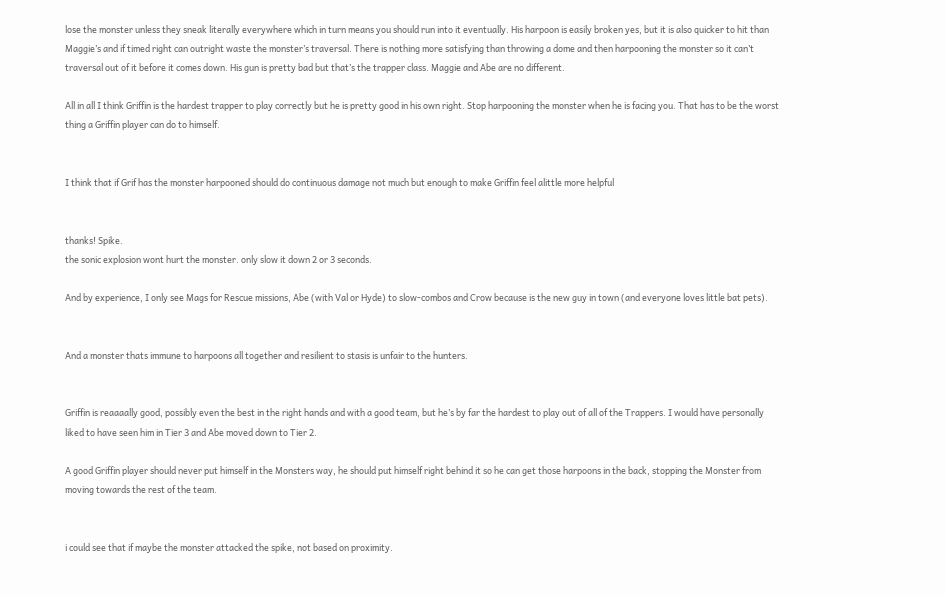lose the monster unless they sneak literally everywhere which in turn means you should run into it eventually. His harpoon is easily broken yes, but it is also quicker to hit than Maggie’s and if timed right can outright waste the monster’s traversal. There is nothing more satisfying than throwing a dome and then harpooning the monster so it can’t traversal out of it before it comes down. His gun is pretty bad but that’s the trapper class. Maggie and Abe are no different.

All in all I think Griffin is the hardest trapper to play correctly but he is pretty good in his own right. Stop harpooning the monster when he is facing you. That has to be the worst thing a Griffin player can do to himself.


I think that if Grif has the monster harpooned should do continuous damage not much but enough to make Griffin feel alittle more helpful


thanks! Spike.
the sonic explosion wont hurt the monster. only slow it down 2 or 3 seconds.

And by experience, I only see Mags for Rescue missions, Abe (with Val or Hyde) to slow-combos and Crow because is the new guy in town (and everyone loves little bat pets).


And a monster thats immune to harpoons all together and resilient to stasis is unfair to the hunters.


Griffin is reaaaally good, possibly even the best in the right hands and with a good team, but he’s by far the hardest to play out of all of the Trappers. I would have personally liked to have seen him in Tier 3 and Abe moved down to Tier 2.

A good Griffin player should never put himself in the Monsters way, he should put himself right behind it so he can get those harpoons in the back, stopping the Monster from moving towards the rest of the team.


i could see that if maybe the monster attacked the spike, not based on proximity.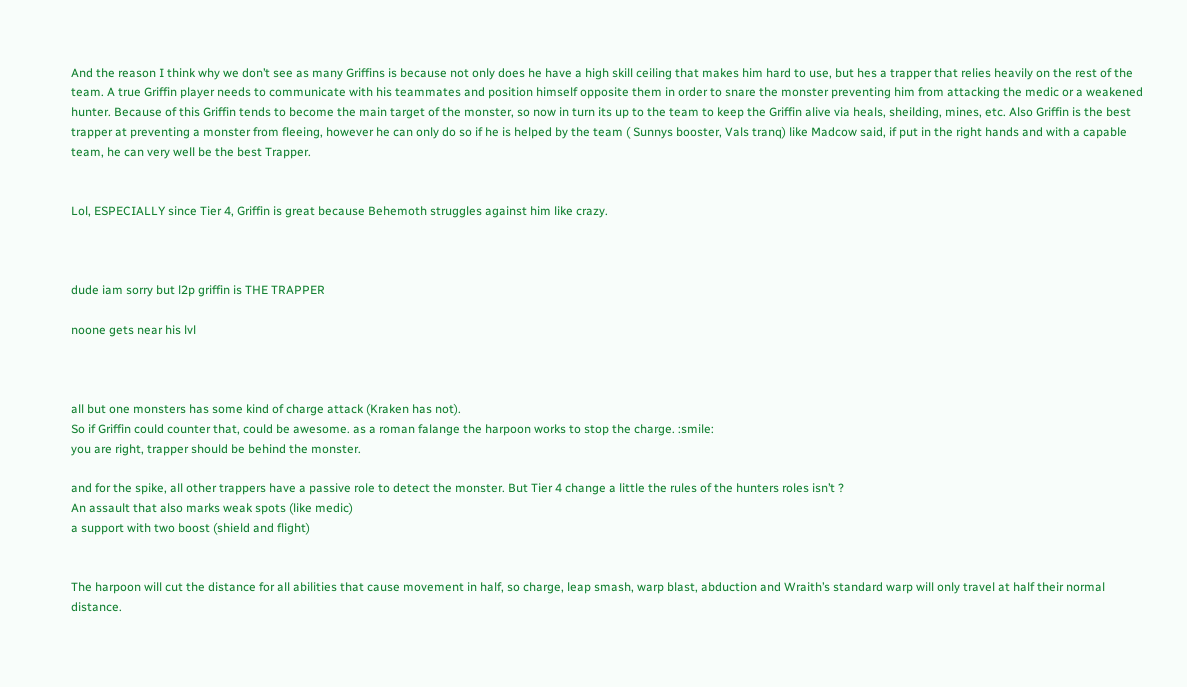And the reason I think why we don’t see as many Griffins is because not only does he have a high skill ceiling that makes him hard to use, but hes a trapper that relies heavily on the rest of the team. A true Griffin player needs to communicate with his teammates and position himself opposite them in order to snare the monster preventing him from attacking the medic or a weakened hunter. Because of this Griffin tends to become the main target of the monster, so now in turn its up to the team to keep the Griffin alive via heals, sheilding, mines, etc. Also Griffin is the best trapper at preventing a monster from fleeing, however he can only do so if he is helped by the team ( Sunnys booster, Vals tranq) like Madcow said, if put in the right hands and with a capable team, he can very well be the best Trapper.


Lol, ESPECIALLY since Tier 4, Griffin is great because Behemoth struggles against him like crazy.



dude iam sorry but l2p griffin is THE TRAPPER

noone gets near his lvl



all but one monsters has some kind of charge attack (Kraken has not).
So if Griffin could counter that, could be awesome. as a roman falange the harpoon works to stop the charge. :smile:
you are right, trapper should be behind the monster.

and for the spike, all other trappers have a passive role to detect the monster. But Tier 4 change a little the rules of the hunters roles isn’t ?
An assault that also marks weak spots (like medic)
a support with two boost (shield and flight)


The harpoon will cut the distance for all abilities that cause movement in half, so charge, leap smash, warp blast, abduction and Wraith’s standard warp will only travel at half their normal distance.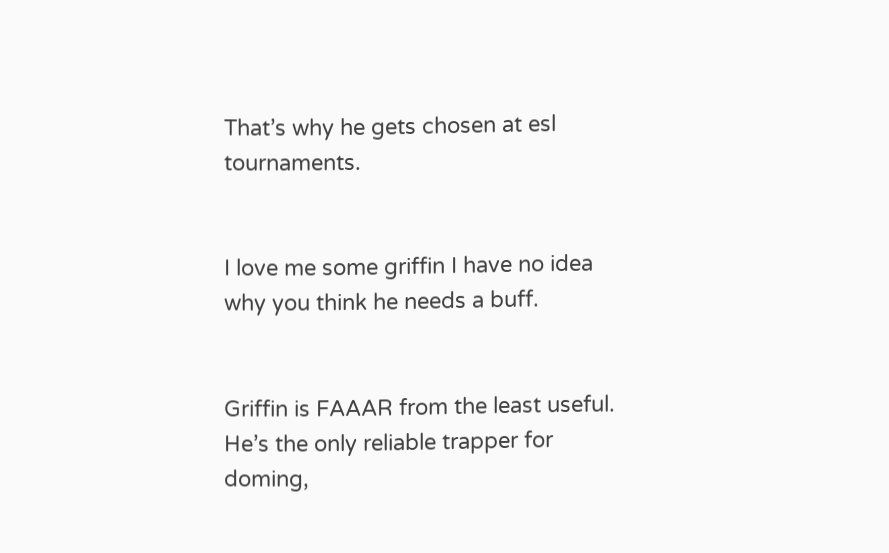That’s why he gets chosen at esl tournaments.


I love me some griffin I have no idea why you think he needs a buff.


Griffin is FAAAR from the least useful. He’s the only reliable trapper for doming,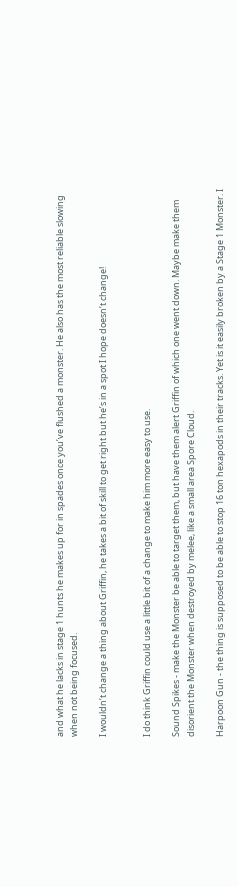and what he lacks in stage 1 hunts he makes up for in spades once you’ve flushed a monster. He also has the most reliable slowing when not being focused.

I wouldn’t change a thing about Griffin, he takes a bit of skill to get right but he’s in a spot I hope doesn’t change!


I do think Griffin could use a little bit of a change to make him more easy to use.

Sound Spikes - make the Monster be able to target them, but have them alert Griffin of which one went down. Maybe make them disorient the Monster when destroyed by melee, like a small area Spore Cloud.

Harpoon Gun - the thing is supposed to be able to stop 16 ton hexapods in their tracks. Yet is it easily broken by a Stage 1 Monster. I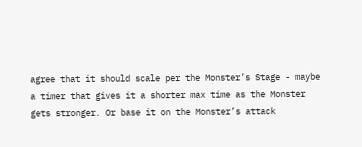agree that it should scale per the Monster’s Stage - maybe a timer that gives it a shorter max time as the Monster gets stronger. Or base it on the Monster’s attack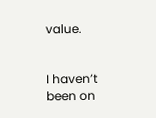value.


I haven’t been on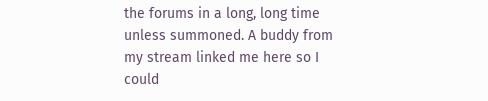the forums in a long, long time unless summoned. A buddy from my stream linked me here so I could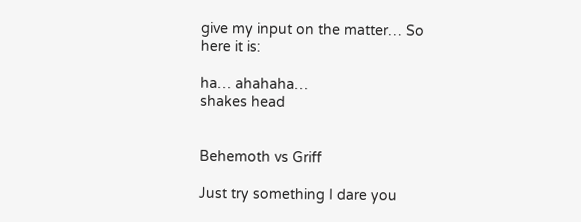give my input on the matter… So here it is:

ha… ahahaha…
shakes head


Behemoth vs Griff

Just try something I dare you